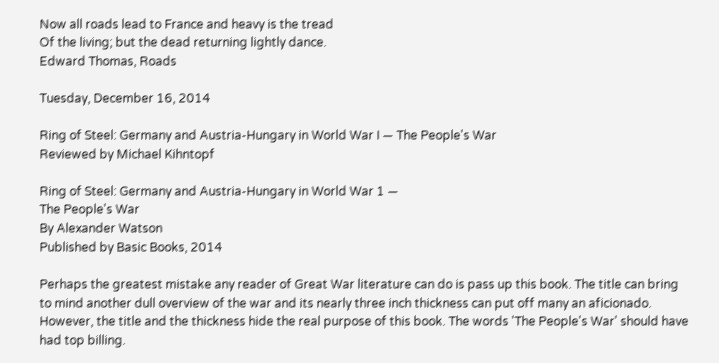Now all roads lead to France and heavy is the tread
Of the living; but the dead returning lightly dance.
Edward Thomas, Roads

Tuesday, December 16, 2014

Ring of Steel: Germany and Austria-Hungary in World War I — The People's War
Reviewed by Michael Kihntopf

Ring of Steel: Germany and Austria-Hungary in World War 1 —
The People's War
By Alexander Watson
Published by Basic Books, 2014

Perhaps the greatest mistake any reader of Great War literature can do is pass up this book. The title can bring to mind another dull overview of the war and its nearly three inch thickness can put off many an aficionado. However, the title and the thickness hide the real purpose of this book. The words 'The People's War' should have had top billing.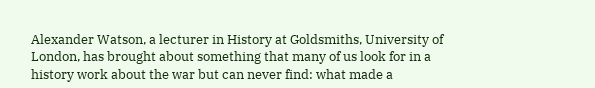Alexander Watson, a lecturer in History at Goldsmiths, University of London, has brought about something that many of us look for in a history work about the war but can never find: what made a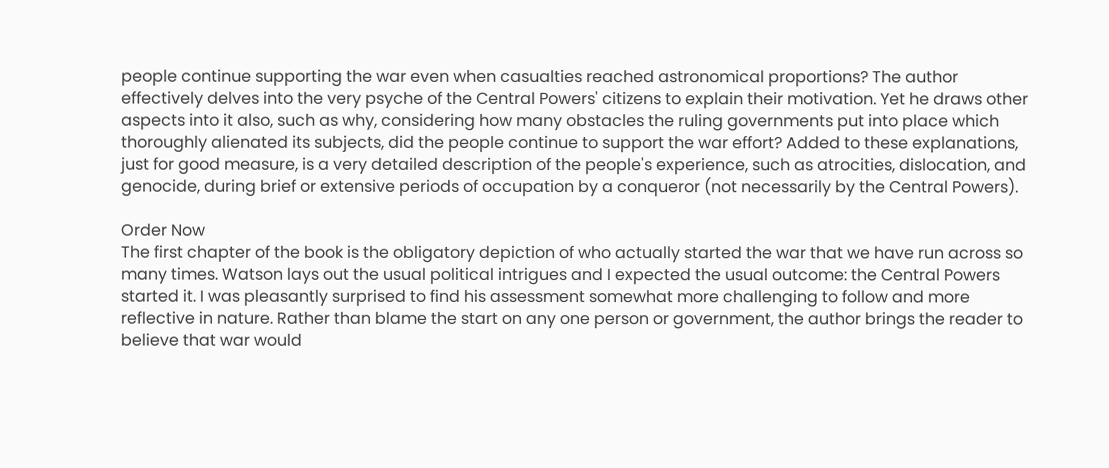people continue supporting the war even when casualties reached astronomical proportions? The author effectively delves into the very psyche of the Central Powers' citizens to explain their motivation. Yet he draws other aspects into it also, such as why, considering how many obstacles the ruling governments put into place which thoroughly alienated its subjects, did the people continue to support the war effort? Added to these explanations, just for good measure, is a very detailed description of the people's experience, such as atrocities, dislocation, and genocide, during brief or extensive periods of occupation by a conqueror (not necessarily by the Central Powers).

Order Now
The first chapter of the book is the obligatory depiction of who actually started the war that we have run across so many times. Watson lays out the usual political intrigues and I expected the usual outcome: the Central Powers started it. I was pleasantly surprised to find his assessment somewhat more challenging to follow and more reflective in nature. Rather than blame the start on any one person or government, the author brings the reader to believe that war would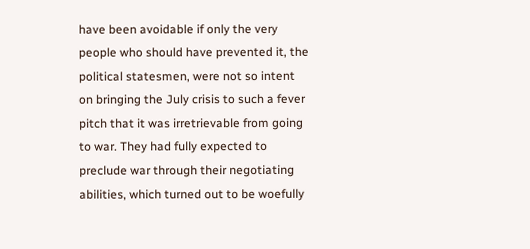have been avoidable if only the very people who should have prevented it, the political statesmen, were not so intent on bringing the July crisis to such a fever pitch that it was irretrievable from going to war. They had fully expected to preclude war through their negotiating abilities, which turned out to be woefully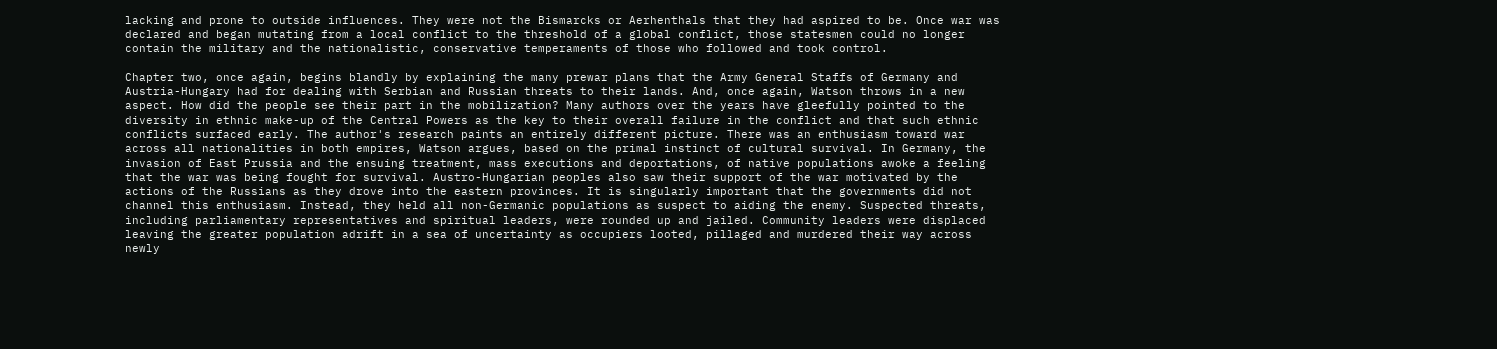lacking and prone to outside influences. They were not the Bismarcks or Aerhenthals that they had aspired to be. Once war was declared and began mutating from a local conflict to the threshold of a global conflict, those statesmen could no longer contain the military and the nationalistic, conservative temperaments of those who followed and took control.

Chapter two, once again, begins blandly by explaining the many prewar plans that the Army General Staffs of Germany and Austria-Hungary had for dealing with Serbian and Russian threats to their lands. And, once again, Watson throws in a new aspect. How did the people see their part in the mobilization? Many authors over the years have gleefully pointed to the diversity in ethnic make-up of the Central Powers as the key to their overall failure in the conflict and that such ethnic conflicts surfaced early. The author's research paints an entirely different picture. There was an enthusiasm toward war across all nationalities in both empires, Watson argues, based on the primal instinct of cultural survival. In Germany, the invasion of East Prussia and the ensuing treatment, mass executions and deportations, of native populations awoke a feeling that the war was being fought for survival. Austro-Hungarian peoples also saw their support of the war motivated by the actions of the Russians as they drove into the eastern provinces. It is singularly important that the governments did not channel this enthusiasm. Instead, they held all non-Germanic populations as suspect to aiding the enemy. Suspected threats, including parliamentary representatives and spiritual leaders, were rounded up and jailed. Community leaders were displaced leaving the greater population adrift in a sea of uncertainty as occupiers looted, pillaged and murdered their way across newly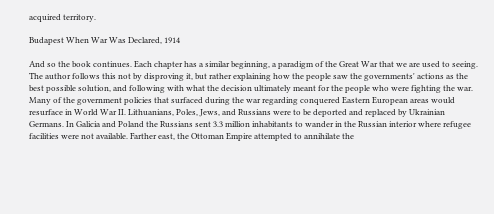acquired territory.

Budapest When War Was Declared, 1914

And so the book continues. Each chapter has a similar beginning, a paradigm of the Great War that we are used to seeing. The author follows this not by disproving it, but rather explaining how the people saw the governments' actions as the best possible solution, and following with what the decision ultimately meant for the people who were fighting the war. Many of the government policies that surfaced during the war regarding conquered Eastern European areas would resurface in World War II. Lithuanians, Poles, Jews, and Russians were to be deported and replaced by Ukrainian Germans. In Galicia and Poland the Russians sent 3.3 million inhabitants to wander in the Russian interior where refugee facilities were not available. Farther east, the Ottoman Empire attempted to annihilate the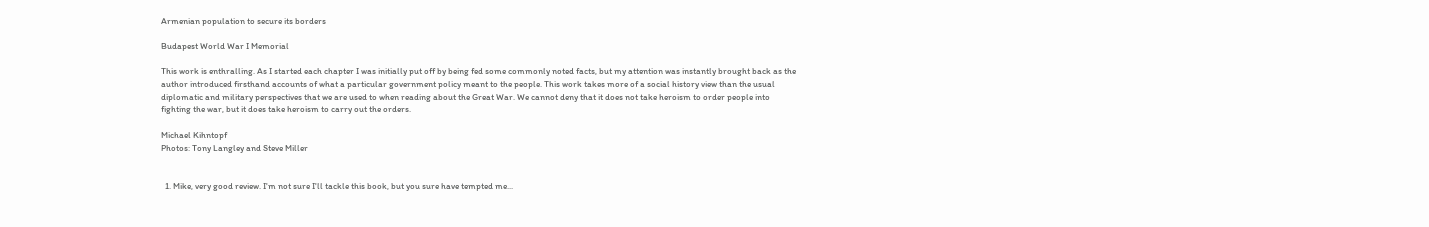Armenian population to secure its borders

Budapest World War I Memorial

This work is enthralling. As I started each chapter I was initially put off by being fed some commonly noted facts, but my attention was instantly brought back as the author introduced firsthand accounts of what a particular government policy meant to the people. This work takes more of a social history view than the usual diplomatic and military perspectives that we are used to when reading about the Great War. We cannot deny that it does not take heroism to order people into fighting the war, but it does take heroism to carry out the orders.

Michael Kihntopf
Photos: Tony Langley and Steve Miller


  1. Mike, very good review. I'm not sure I'll tackle this book, but you sure have tempted me...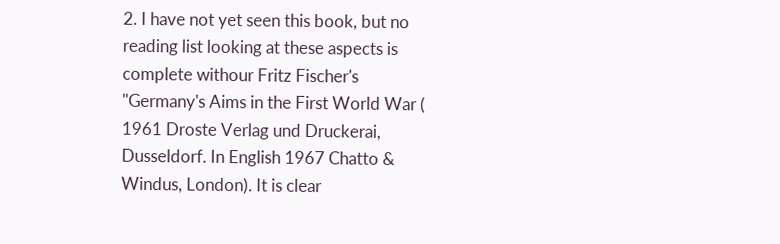2. I have not yet seen this book, but no reading list looking at these aspects is complete withour Fritz Fischer's "Germany's Aims in the First World War ( 1961 Droste Verlag und Druckerai, Dusseldorf. In English 1967 Chatto & Windus, London). It is clear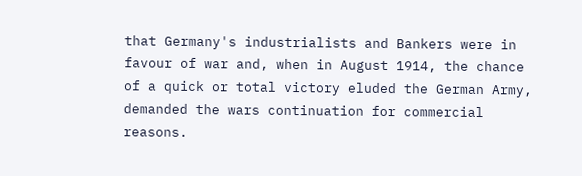that Germany's industrialists and Bankers were in favour of war and, when in August 1914, the chance of a quick or total victory eluded the German Army, demanded the wars continuation for commercial reasons.